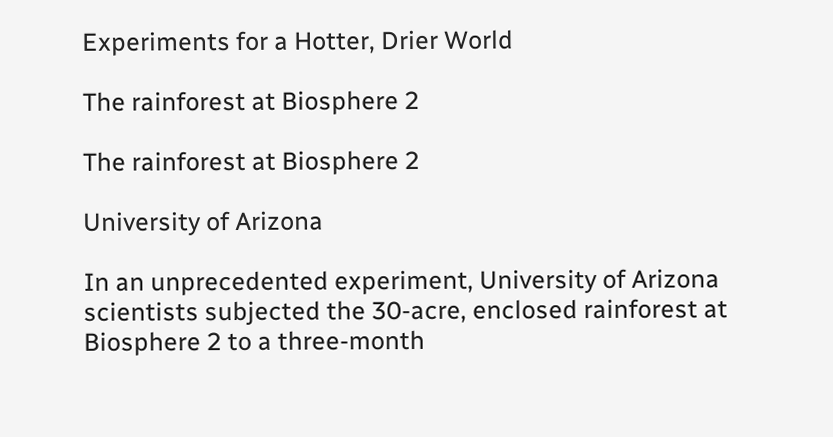Experiments for a Hotter, Drier World

The rainforest at Biosphere 2

The rainforest at Biosphere 2

University of Arizona

In an unprecedented experiment, University of Arizona scientists subjected the 30-acre, enclosed rainforest at Biosphere 2 to a three-month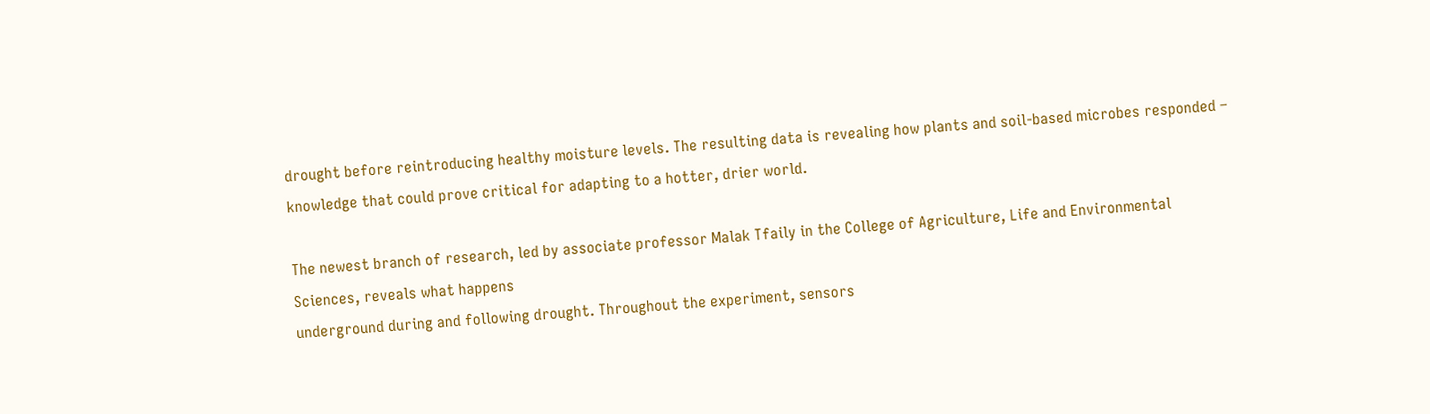drought before reintroducing healthy moisture levels. The resulting data is revealing how plants and soil-based microbes responded – knowledge that could prove critical for adapting to a hotter, drier world.

The newest branch of research, led by associate professor Malak Tfaily in the College of Agriculture, Life and Environmental Sciences, reveals what happens
underground during and following drought. Throughout the experiment, sensors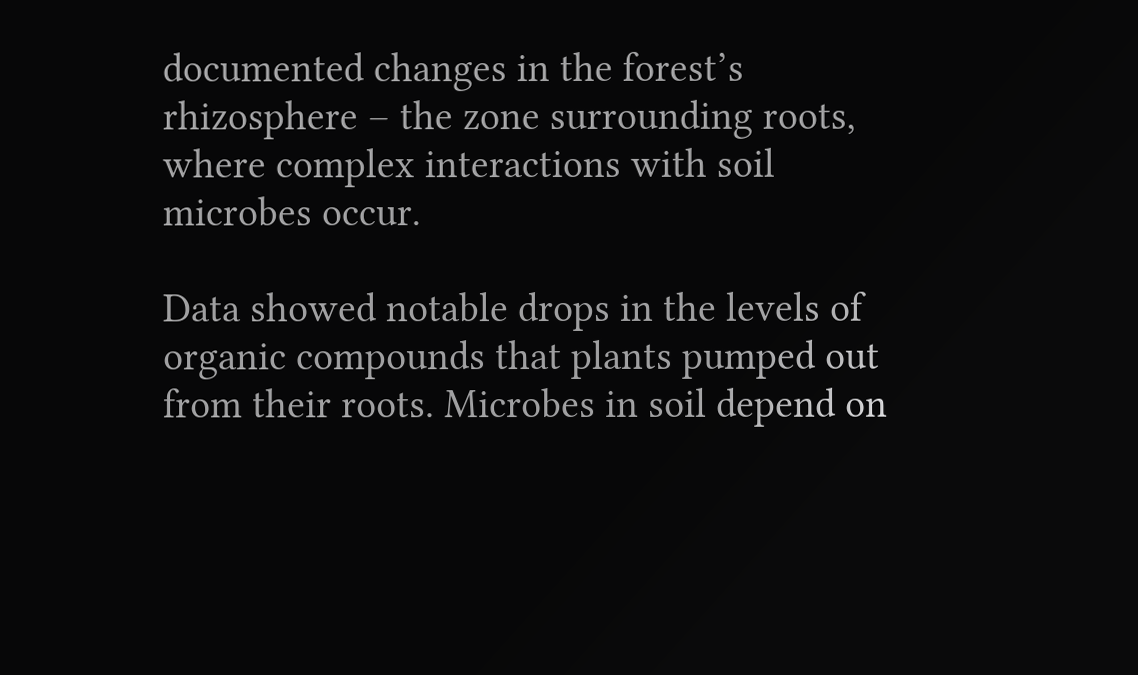documented changes in the forest’s rhizosphere – the zone surrounding roots, where complex interactions with soil microbes occur.

Data showed notable drops in the levels of organic compounds that plants pumped out from their roots. Microbes in soil depend on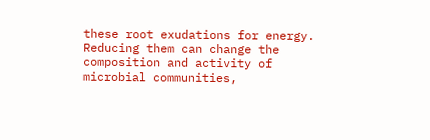these root exudations for energy. Reducing them can change the composition and activity of microbial communities,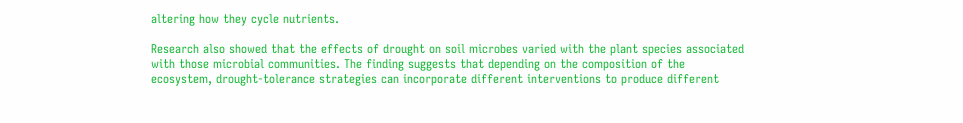altering how they cycle nutrients.

Research also showed that the effects of drought on soil microbes varied with the plant species associated with those microbial communities. The finding suggests that depending on the composition of the ecosystem, drought-tolerance strategies can incorporate different interventions to produce different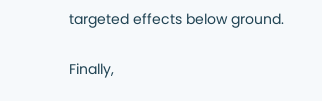targeted effects below ground.

Finally,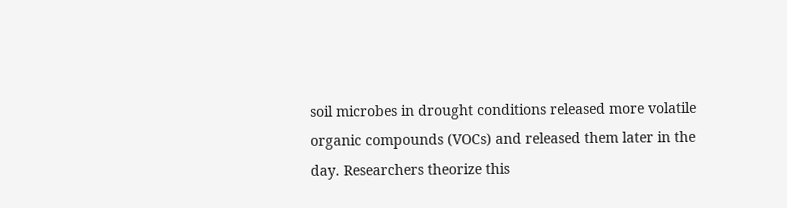soil microbes in drought conditions released more volatile organic compounds (VOCs) and released them later in the day. Researchers theorize this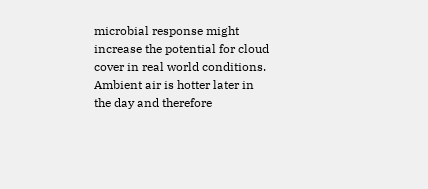microbial response might increase the potential for cloud cover in real world conditions. Ambient air is hotter later in the day and therefore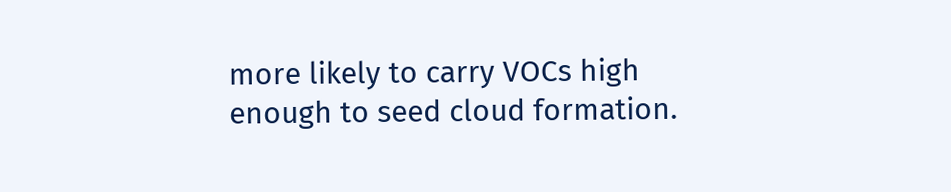more likely to carry VOCs high enough to seed cloud formation.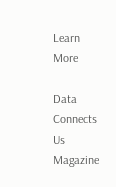Learn More

Data Connects Us Magazine